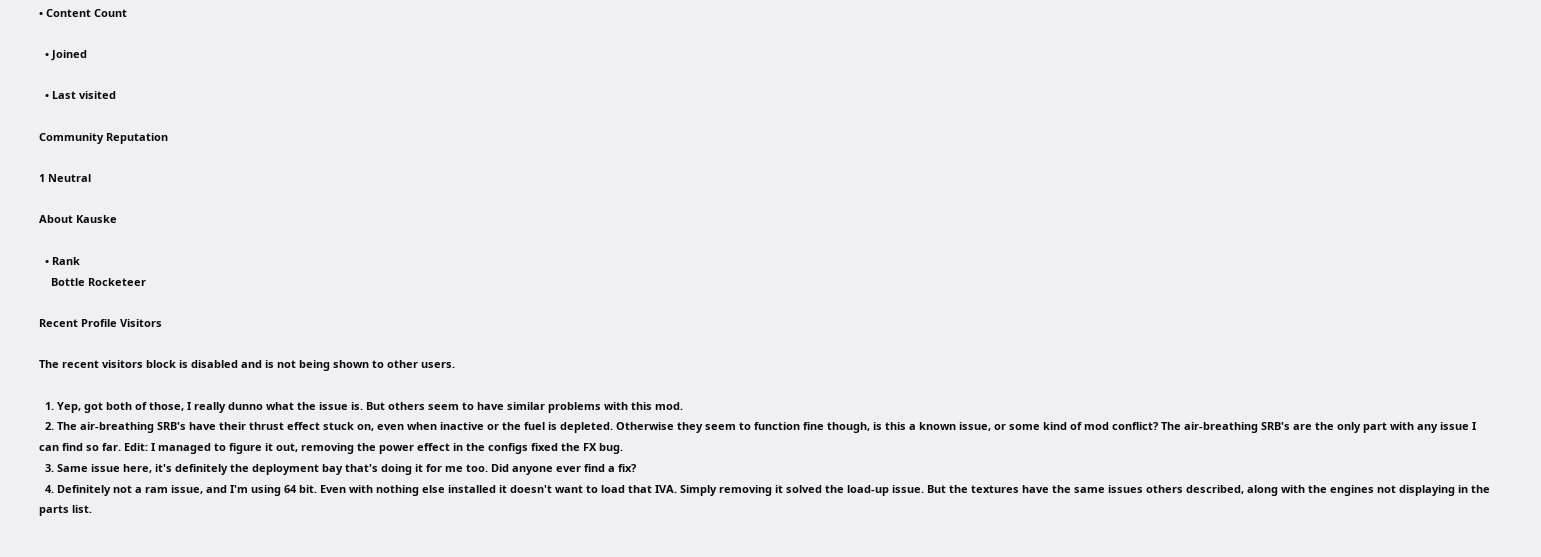• Content Count

  • Joined

  • Last visited

Community Reputation

1 Neutral

About Kauske

  • Rank
    Bottle Rocketeer

Recent Profile Visitors

The recent visitors block is disabled and is not being shown to other users.

  1. Yep, got both of those, I really dunno what the issue is. But others seem to have similar problems with this mod.
  2. The air-breathing SRB's have their thrust effect stuck on, even when inactive or the fuel is depleted. Otherwise they seem to function fine though, is this a known issue, or some kind of mod conflict? The air-breathing SRB's are the only part with any issue I can find so far. Edit: I managed to figure it out, removing the power effect in the configs fixed the FX bug.
  3. Same issue here, it's definitely the deployment bay that's doing it for me too. Did anyone ever find a fix?
  4. Definitely not a ram issue, and I'm using 64 bit. Even with nothing else installed it doesn't want to load that IVA. Simply removing it solved the load-up issue. But the textures have the same issues others described, along with the engines not displaying in the parts list.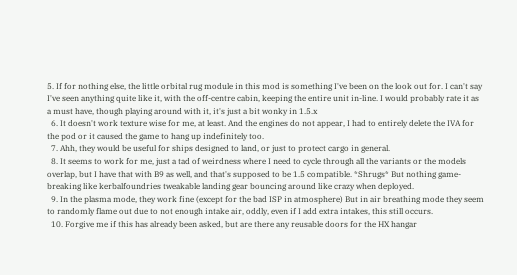5. If for nothing else, the little orbital rug module in this mod is something I've been on the look out for. I can't say I've seen anything quite like it, with the off-centre cabin, keeping the entire unit in-line. I would probably rate it as a must have, though playing around with it, it's just a bit wonky in 1.5.x
  6. It doesn't work texture wise for me, at least. And the engines do not appear, I had to entirely delete the IVA for the pod or it caused the game to hang up indefinitely too.
  7. Ahh, they would be useful for ships designed to land, or just to protect cargo in general.
  8. It seems to work for me, just a tad of weirdness where I need to cycle through all the variants or the models overlap, but I have that with B9 as well, and that's supposed to be 1.5 compatible. *Shrugs* But nothing game-breaking like kerbalfoundries tweakable landing gear bouncing around like crazy when deployed.
  9. In the plasma mode, they work fine (except for the bad ISP in atmosphere) But in air breathing mode they seem to randomly flame out due to not enough intake air, oddly, even if I add extra intakes, this still occurs.
  10. Forgive me if this has already been asked, but are there any reusable doors for the HX hangar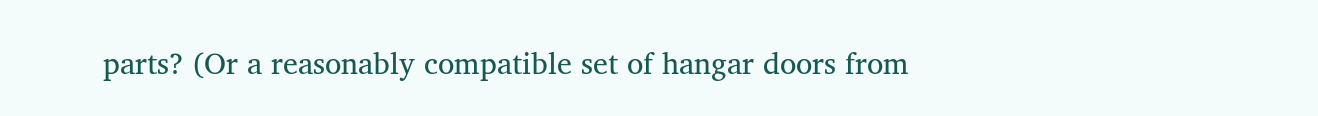parts? (Or a reasonably compatible set of hangar doors from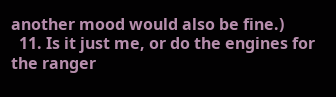another mood would also be fine.)
  11. Is it just me, or do the engines for the ranger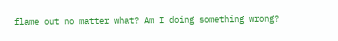flame out no matter what? Am I doing something wrong?